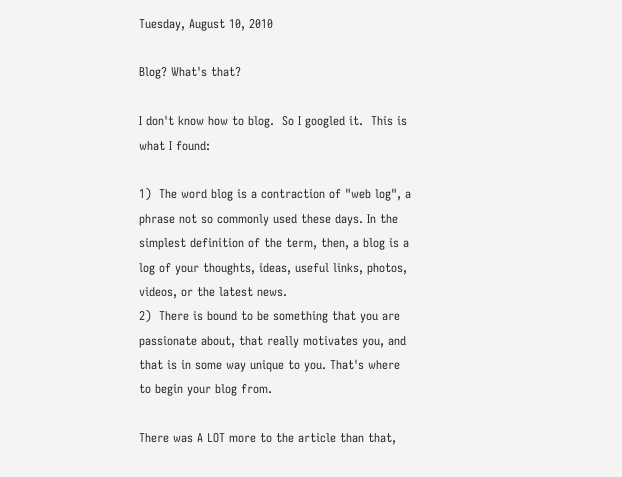Tuesday, August 10, 2010

Blog? What's that?

I don't know how to blog.  So I googled it.  This is what I found:

1)  The word blog is a contraction of "web log", a phrase not so commonly used these days. In the simplest definition of the term, then, a blog is a log of your thoughts, ideas, useful links, photos, videos, or the latest news.
2)  There is bound to be something that you are passionate about, that really motivates you, and that is in some way unique to you. That's where to begin your blog from.

There was A LOT more to the article than that,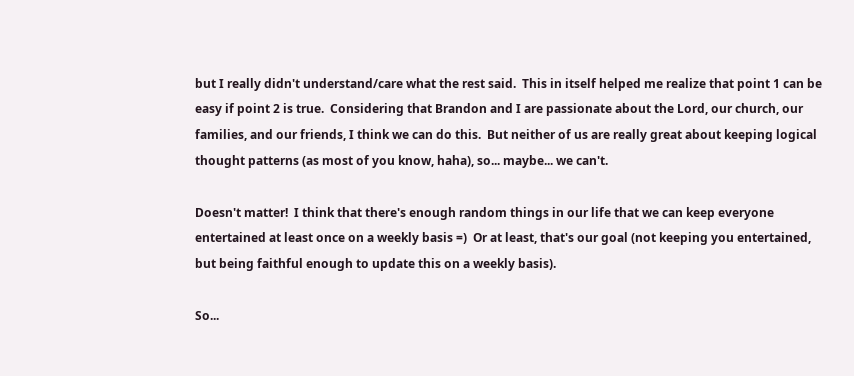but I really didn't understand/care what the rest said.  This in itself helped me realize that point 1 can be easy if point 2 is true.  Considering that Brandon and I are passionate about the Lord, our church, our families, and our friends, I think we can do this.  But neither of us are really great about keeping logical thought patterns (as most of you know, haha), so... maybe... we can't.

Doesn't matter!  I think that there's enough random things in our life that we can keep everyone entertained at least once on a weekly basis =)  Or at least, that's our goal (not keeping you entertained, but being faithful enough to update this on a weekly basis).

So...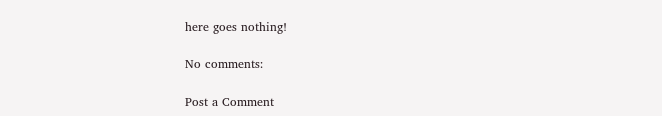here goes nothing!

No comments:

Post a Comment